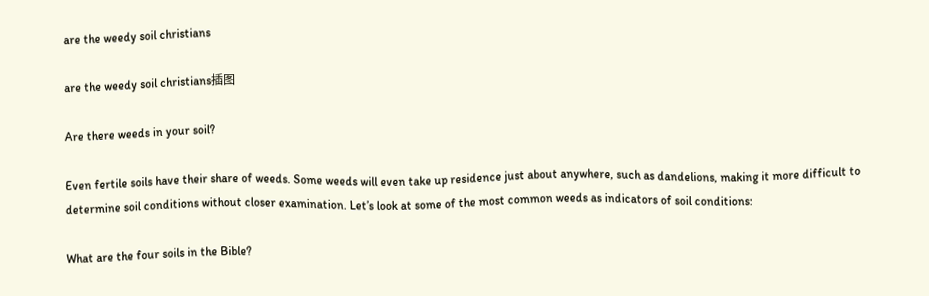are the weedy soil christians

are the weedy soil christians插图

Are there weeds in your soil?

Even fertile soils have their share of weeds. Some weeds will even take up residence just about anywhere, such as dandelions, making it more difficult to determine soil conditions without closer examination. Let’s look at some of the most common weeds as indicators of soil conditions:

What are the four soils in the Bible?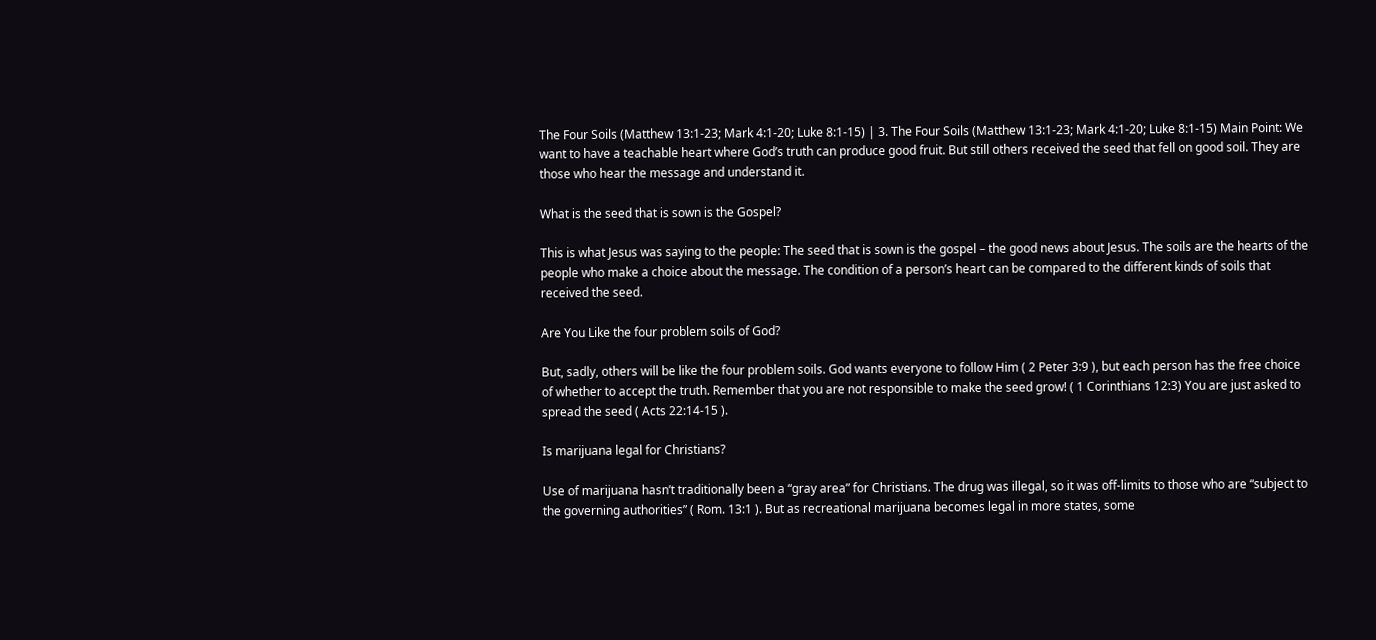The Four Soils (Matthew 13:1-23; Mark 4:1-20; Luke 8:1-15) | 3. The Four Soils (Matthew 13:1-23; Mark 4:1-20; Luke 8:1-15) Main Point: We want to have a teachable heart where God’s truth can produce good fruit. But still others received the seed that fell on good soil. They are those who hear the message and understand it.

What is the seed that is sown is the Gospel?

This is what Jesus was saying to the people: The seed that is sown is the gospel – the good news about Jesus. The soils are the hearts of the people who make a choice about the message. The condition of a person’s heart can be compared to the different kinds of soils that received the seed.

Are You Like the four problem soils of God?

But, sadly, others will be like the four problem soils. God wants everyone to follow Him ( 2 Peter 3:9 ), but each person has the free choice of whether to accept the truth. Remember that you are not responsible to make the seed grow! ( 1 Corinthians 12:3) You are just asked to spread the seed ( Acts 22:14-15 ).

Is marijuana legal for Christians?

Use of marijuana hasn’t traditionally been a “gray area” for Christians. The drug was illegal, so it was off-limits to those who are “subject to the governing authorities” ( Rom. 13:1 ). But as recreational marijuana becomes legal in more states, some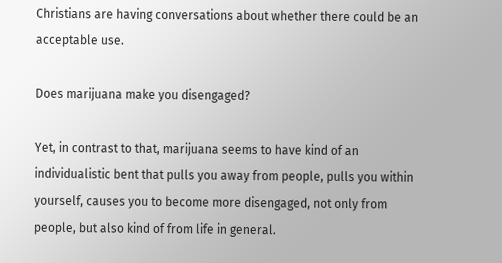Christians are having conversations about whether there could be an acceptable use.

Does marijuana make you disengaged?

Yet, in contrast to that, marijuana seems to have kind of an individualistic bent that pulls you away from people, pulls you within yourself, causes you to become more disengaged, not only from people, but also kind of from life in general.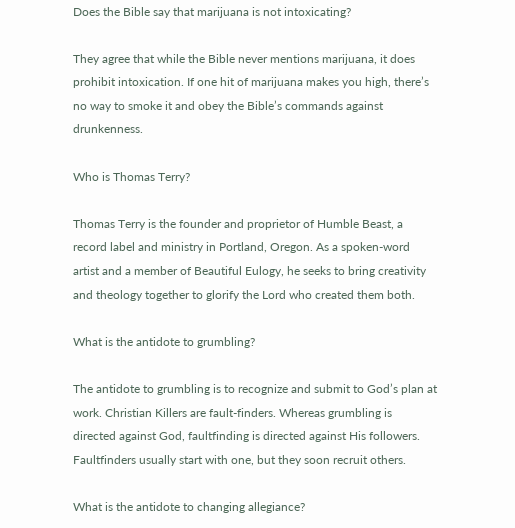Does the Bible say that marijuana is not intoxicating?

They agree that while the Bible never mentions marijuana, it does prohibit intoxication. If one hit of marijuana makes you high, there’s no way to smoke it and obey the Bible’s commands against drunkenness.

Who is Thomas Terry?

Thomas Terry is the founder and proprietor of Humble Beast, a record label and ministry in Portland, Oregon. As a spoken-word artist and a member of Beautiful Eulogy, he seeks to bring creativity and theology together to glorify the Lord who created them both.

What is the antidote to grumbling?

The antidote to grumbling is to recognize and submit to God’s plan at work. Christian Killers are fault-finders. Whereas grumbling is directed against God, faultfinding is directed against His followers. Faultfinders usually start with one, but they soon recruit others.

What is the antidote to changing allegiance?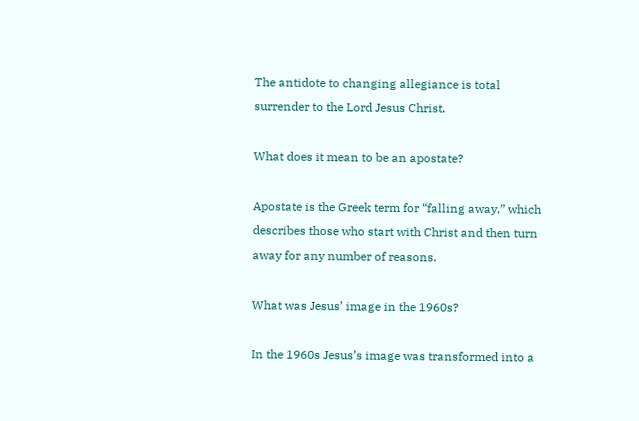The antidote to changing allegiance is total surrender to the Lord Jesus Christ.

What does it mean to be an apostate?

Apostate is the Greek term for “falling away,” which describes those who start with Christ and then turn away for any number of reasons.

What was Jesus’ image in the 1960s?

In the 1960s Jesus’s image was transformed into a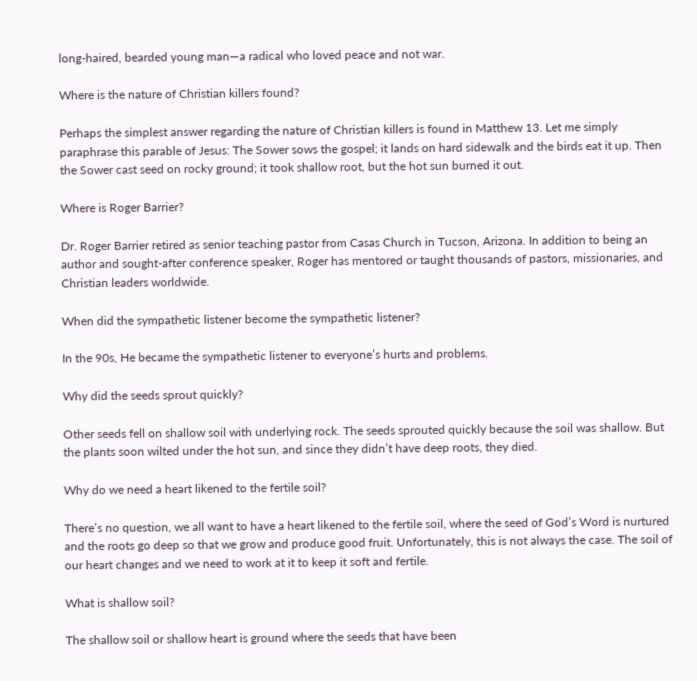long-haired, bearded young man—a radical who loved peace and not war.

Where is the nature of Christian killers found?

Perhaps the simplest answer regarding the nature of Christian killers is found in Matthew 13. Let me simply paraphrase this parable of Jesus: The Sower sows the gospel; it lands on hard sidewalk and the birds eat it up. Then the Sower cast seed on rocky ground; it took shallow root, but the hot sun burned it out.

Where is Roger Barrier?

Dr. Roger Barrier retired as senior teaching pastor from Casas Church in Tucson, Arizona. In addition to being an author and sought-after conference speaker, Roger has mentored or taught thousands of pastors, missionaries, and Christian leaders worldwide.

When did the sympathetic listener become the sympathetic listener?

In the 90s, He became the sympathetic listener to everyone’s hurts and problems.

Why did the seeds sprout quickly?

Other seeds fell on shallow soil with underlying rock. The seeds sprouted quickly because the soil was shallow. But the plants soon wilted under the hot sun, and since they didn’t have deep roots, they died.

Why do we need a heart likened to the fertile soil?

There’s no question, we all want to have a heart likened to the fertile soil, where the seed of God’s Word is nurtured and the roots go deep so that we grow and produce good fruit. Unfortunately, this is not always the case. The soil of our heart changes and we need to work at it to keep it soft and fertile.

What is shallow soil?

The shallow soil or shallow heart is ground where the seeds that have been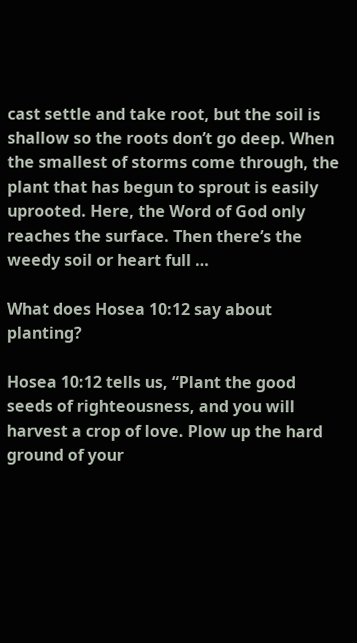cast settle and take root, but the soil is shallow so the roots don’t go deep. When the smallest of storms come through, the plant that has begun to sprout is easily uprooted. Here, the Word of God only reaches the surface. Then there’s the weedy soil or heart full …

What does Hosea 10:12 say about planting?

Hosea 10:12 tells us, “Plant the good seeds of righteousness, and you will harvest a crop of love. Plow up the hard ground of your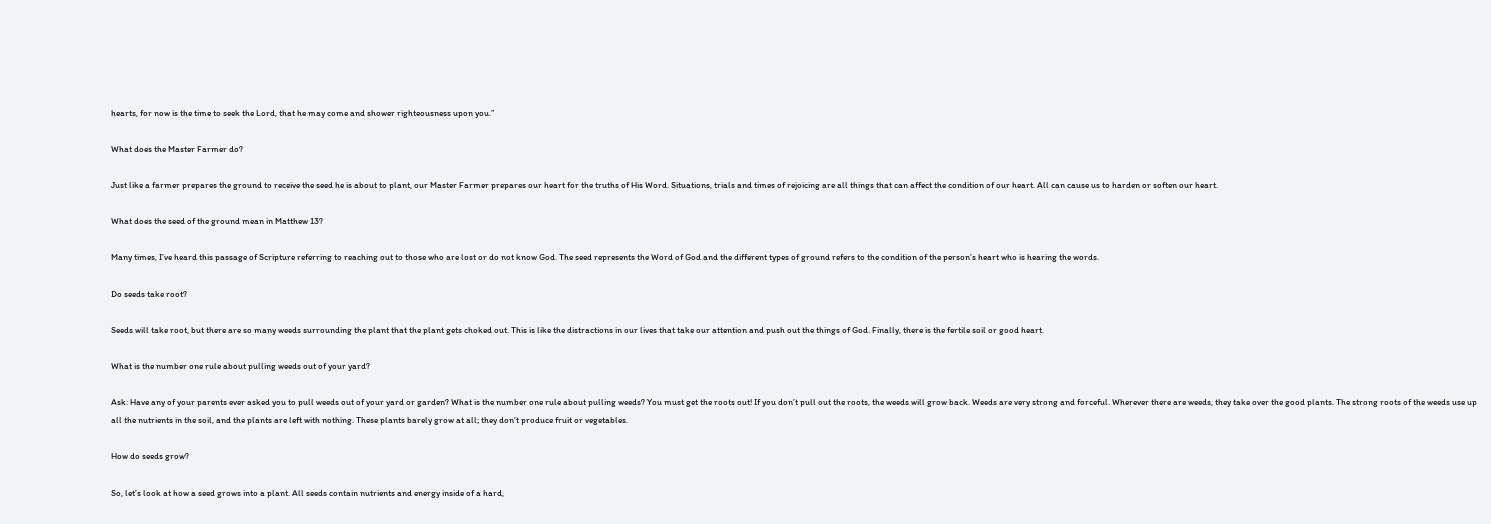hearts, for now is the time to seek the Lord, that he may come and shower righteousness upon you.”

What does the Master Farmer do?

Just like a farmer prepares the ground to receive the seed he is about to plant, our Master Farmer prepares our heart for the truths of His Word. Situations, trials and times of rejoicing are all things that can affect the condition of our heart. All can cause us to harden or soften our heart.

What does the seed of the ground mean in Matthew 13?

Many times, I’ve heard this passage of Scripture referring to reaching out to those who are lost or do not know God. The seed represents the Word of God and the different types of ground refers to the condition of the person’s heart who is hearing the words.

Do seeds take root?

Seeds will take root, but there are so many weeds surrounding the plant that the plant gets choked out. This is like the distractions in our lives that take our attention and push out the things of God. Finally, there is the fertile soil or good heart.

What is the number one rule about pulling weeds out of your yard?

Ask: Have any of your parents ever asked you to pull weeds out of your yard or garden? What is the number one rule about pulling weeds? You must get the roots out! If you don’t pull out the roots, the weeds will grow back. Weeds are very strong and forceful. Wherever there are weeds, they take over the good plants. The strong roots of the weeds use up all the nutrients in the soil, and the plants are left with nothing. These plants barely grow at all; they don’t produce fruit or vegetables.

How do seeds grow?

So, let’s look at how a seed grows into a plant. All seeds contain nutrients and energy inside of a hard,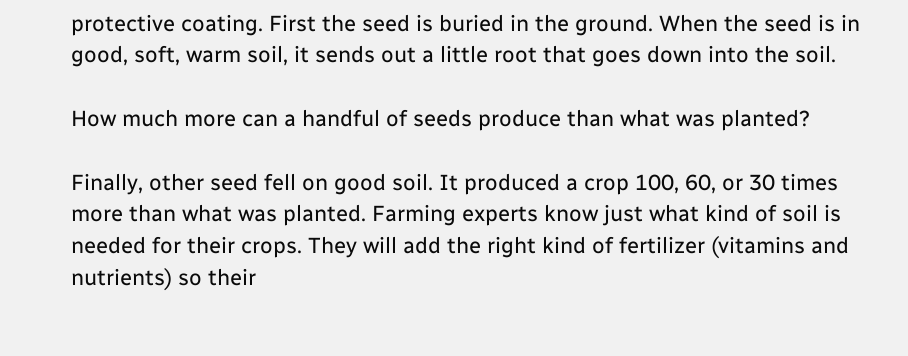protective coating. First the seed is buried in the ground. When the seed is in good, soft, warm soil, it sends out a little root that goes down into the soil.

How much more can a handful of seeds produce than what was planted?

Finally, other seed fell on good soil. It produced a crop 100, 60, or 30 times more than what was planted. Farming experts know just what kind of soil is needed for their crops. They will add the right kind of fertilizer (vitamins and nutrients) so their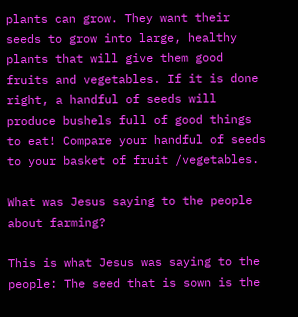plants can grow. They want their seeds to grow into large, healthy plants that will give them good fruits and vegetables. If it is done right, a handful of seeds will produce bushels full of good things to eat! Compare your handful of seeds to your basket of fruit /vegetables.

What was Jesus saying to the people about farming?

This is what Jesus was saying to the people: The seed that is sown is the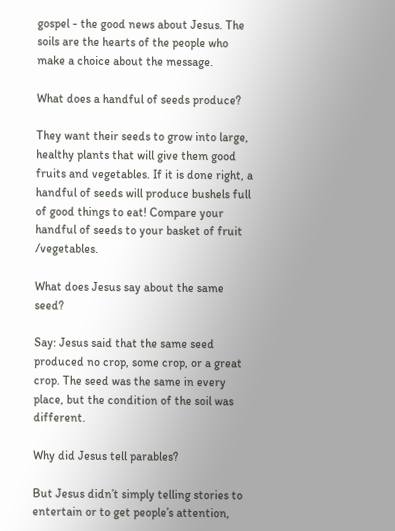gospel - the good news about Jesus. The soils are the hearts of the people who make a choice about the message.

What does a handful of seeds produce?

They want their seeds to grow into large, healthy plants that will give them good fruits and vegetables. If it is done right, a handful of seeds will produce bushels full of good things to eat! Compare your handful of seeds to your basket of fruit /vegetables.

What does Jesus say about the same seed?

Say: Jesus said that the same seed produced no crop, some crop, or a great crop. The seed was the same in every place, but the condition of the soil was different.

Why did Jesus tell parables?

But Jesus didn’t simply telling stories to entertain or to get people’s attention,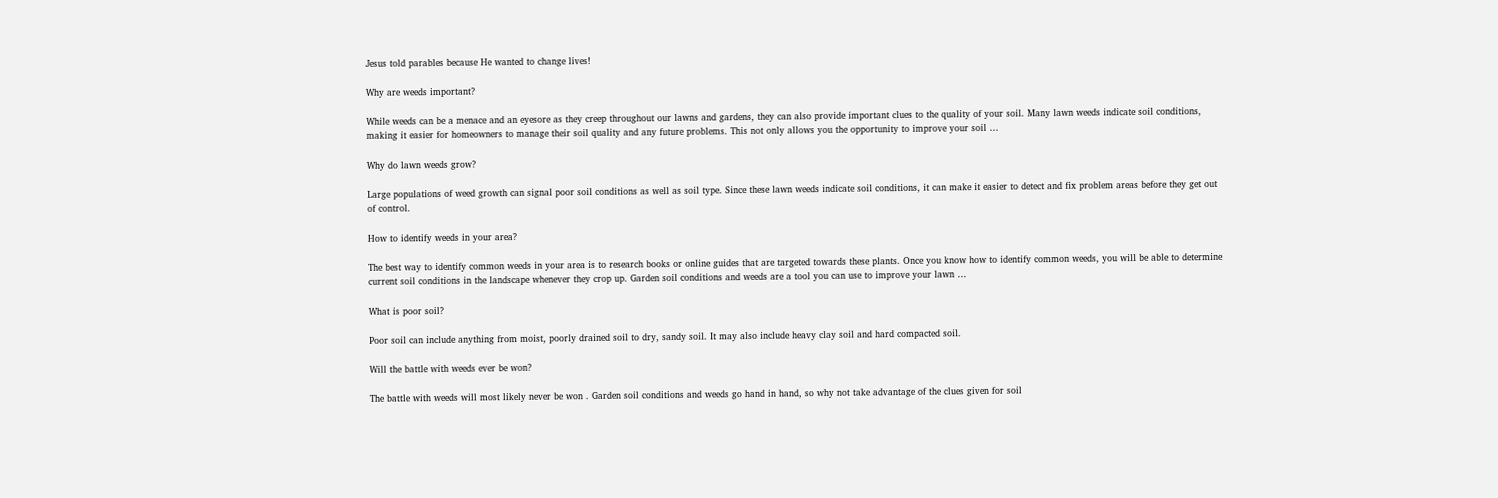Jesus told parables because He wanted to change lives!

Why are weeds important?

While weeds can be a menace and an eyesore as they creep throughout our lawns and gardens, they can also provide important clues to the quality of your soil. Many lawn weeds indicate soil conditions, making it easier for homeowners to manage their soil quality and any future problems. This not only allows you the opportunity to improve your soil …

Why do lawn weeds grow?

Large populations of weed growth can signal poor soil conditions as well as soil type. Since these lawn weeds indicate soil conditions, it can make it easier to detect and fix problem areas before they get out of control.

How to identify weeds in your area?

The best way to identify common weeds in your area is to research books or online guides that are targeted towards these plants. Once you know how to identify common weeds, you will be able to determine current soil conditions in the landscape whenever they crop up. Garden soil conditions and weeds are a tool you can use to improve your lawn …

What is poor soil?

Poor soil can include anything from moist, poorly drained soil to dry, sandy soil. It may also include heavy clay soil and hard compacted soil.

Will the battle with weeds ever be won?

The battle with weeds will most likely never be won . Garden soil conditions and weeds go hand in hand, so why not take advantage of the clues given for soil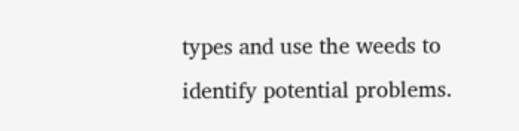types and use the weeds to identify potential problems.